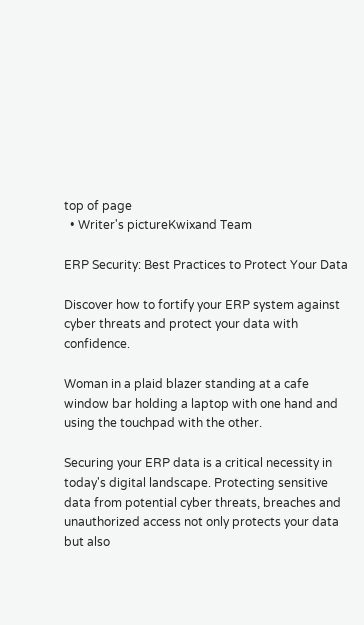top of page
  • Writer's pictureKwixand Team

ERP Security: Best Practices to Protect Your Data

Discover how to fortify your ERP system against cyber threats and protect your data with confidence.

Woman in a plaid blazer standing at a cafe window bar holding a laptop with one hand and using the touchpad with the other.

Securing your ERP data is a critical necessity in today's digital landscape. Protecting sensitive data from potential cyber threats, breaches and unauthorized access not only protects your data but also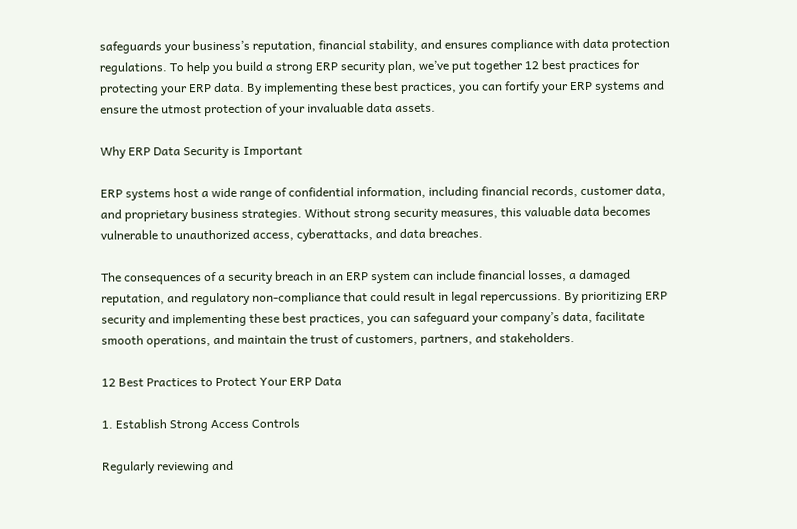safeguards your business’s reputation, financial stability, and ensures compliance with data protection regulations. To help you build a strong ERP security plan, we’ve put together 12 best practices for protecting your ERP data. By implementing these best practices, you can fortify your ERP systems and ensure the utmost protection of your invaluable data assets.

Why ERP Data Security is Important

ERP systems host a wide range of confidential information, including financial records, customer data, and proprietary business strategies. Without strong security measures, this valuable data becomes vulnerable to unauthorized access, cyberattacks, and data breaches.

The consequences of a security breach in an ERP system can include financial losses, a damaged reputation, and regulatory non-compliance that could result in legal repercussions. By prioritizing ERP security and implementing these best practices, you can safeguard your company’s data, facilitate smooth operations, and maintain the trust of customers, partners, and stakeholders.

12 Best Practices to Protect Your ERP Data

1. Establish Strong Access Controls

Regularly reviewing and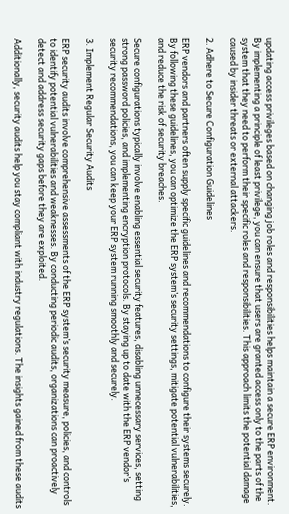updating access privileges based on changing job roles and responsibilities helps maintain a secure ERP environment. By implementing a principle of least privilege, you can ensure that users are granted access only to the parts of the system that they need to perform their specific roles and responsibilities. This approach limits the potential damage caused by insider threats or external attackers.

2. Adhere to Secure Configuration Guidelines

ERP vendors and partners often supply specific guidelines and recommendations to configure their systems securely. By following these guidelines, you can optimize the ERP system’s security settings, mitigate potential vulnerabilities, and reduce the risk of security breaches.

Secure configurations typically involve enabling essential security features, disabling unnecessary services, setting strong password policies, and implementing encryption protocols. By staying up to date with the ERP vendor’s security recommendations, you can keep your ERP system running smoothly and securely.

3. Implement Regular Security Audits

ERP security audits involve comprehensive assessments of the ERP system’s security measure, policies, and controls to identify potential vulnerabilities and weaknesses. By conducting periodic audits, organizations can proactively detect and address security gaps before they are exploited.

Additionally, security audits help you stay compliant with industry regulations. The insights gained from these audits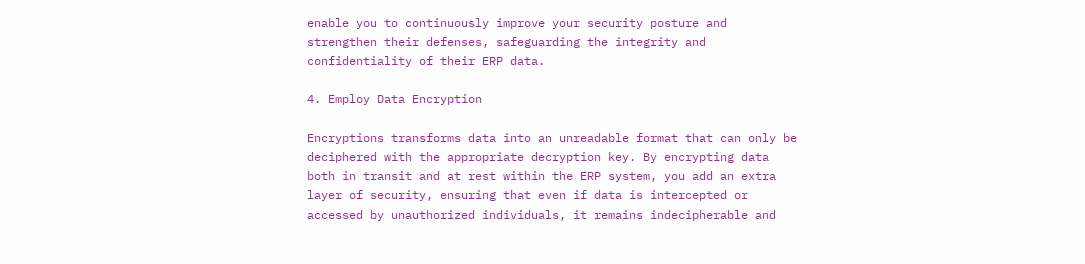enable you to continuously improve your security posture and strengthen their defenses, safeguarding the integrity and confidentiality of their ERP data.

4. Employ Data Encryption

Encryptions transforms data into an unreadable format that can only be deciphered with the appropriate decryption key. By encrypting data both in transit and at rest within the ERP system, you add an extra layer of security, ensuring that even if data is intercepted or accessed by unauthorized individuals, it remains indecipherable and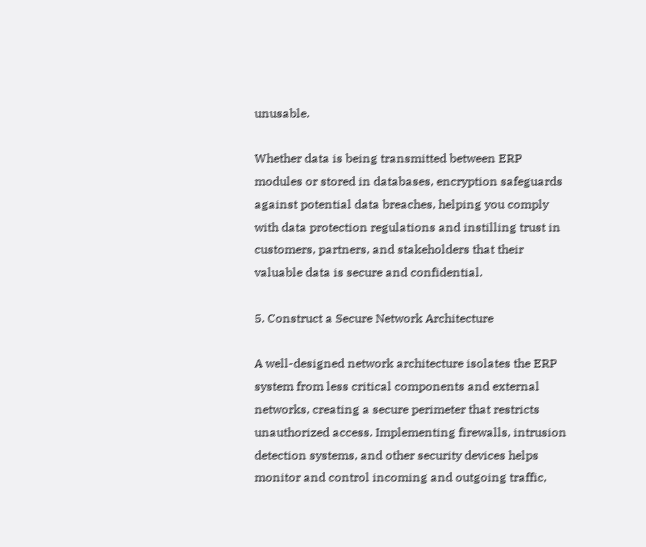unusable.

Whether data is being transmitted between ERP modules or stored in databases, encryption safeguards against potential data breaches, helping you comply with data protection regulations and instilling trust in customers, partners, and stakeholders that their valuable data is secure and confidential.

5. Construct a Secure Network Architecture

A well-designed network architecture isolates the ERP system from less critical components and external networks, creating a secure perimeter that restricts unauthorized access. Implementing firewalls, intrusion detection systems, and other security devices helps monitor and control incoming and outgoing traffic,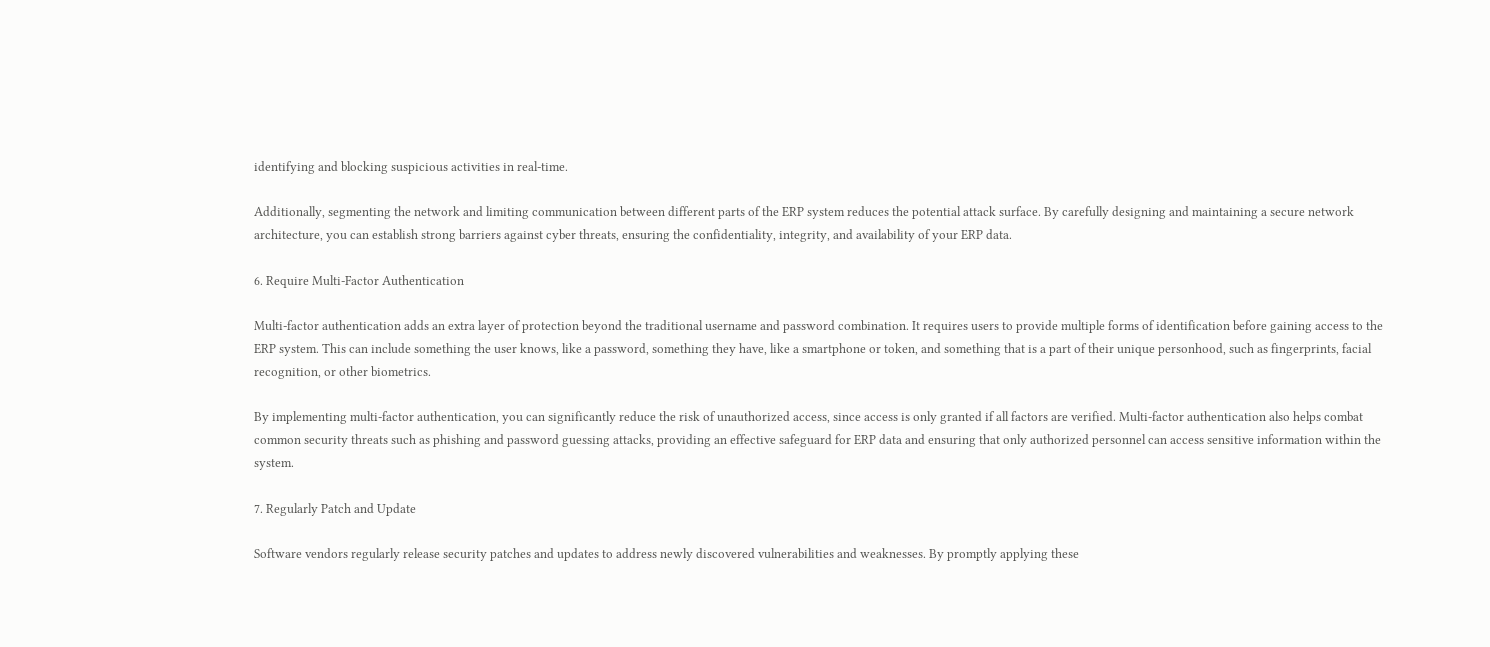identifying and blocking suspicious activities in real-time.

Additionally, segmenting the network and limiting communication between different parts of the ERP system reduces the potential attack surface. By carefully designing and maintaining a secure network architecture, you can establish strong barriers against cyber threats, ensuring the confidentiality, integrity, and availability of your ERP data.

6. Require Multi-Factor Authentication

Multi-factor authentication adds an extra layer of protection beyond the traditional username and password combination. It requires users to provide multiple forms of identification before gaining access to the ERP system. This can include something the user knows, like a password, something they have, like a smartphone or token, and something that is a part of their unique personhood, such as fingerprints, facial recognition, or other biometrics.

By implementing multi-factor authentication, you can significantly reduce the risk of unauthorized access, since access is only granted if all factors are verified. Multi-factor authentication also helps combat common security threats such as phishing and password guessing attacks, providing an effective safeguard for ERP data and ensuring that only authorized personnel can access sensitive information within the system.

7. Regularly Patch and Update

Software vendors regularly release security patches and updates to address newly discovered vulnerabilities and weaknesses. By promptly applying these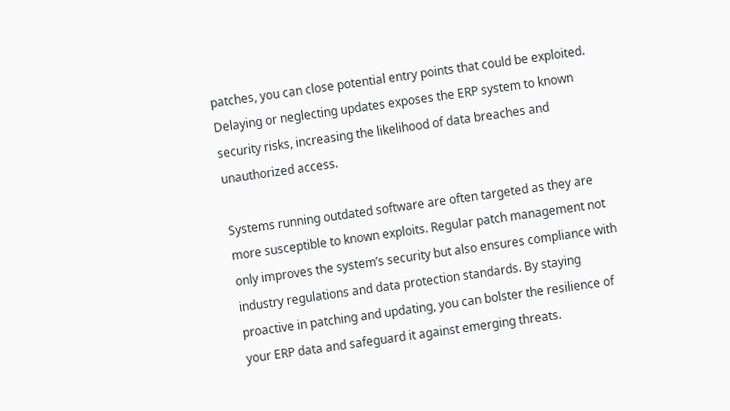patches, you can close potential entry points that could be exploited. Delaying or neglecting updates exposes the ERP system to known security risks, increasing the likelihood of data breaches and unauthorized access.

Systems running outdated software are often targeted as they are more susceptible to known exploits. Regular patch management not only improves the system’s security but also ensures compliance with industry regulations and data protection standards. By staying proactive in patching and updating, you can bolster the resilience of your ERP data and safeguard it against emerging threats.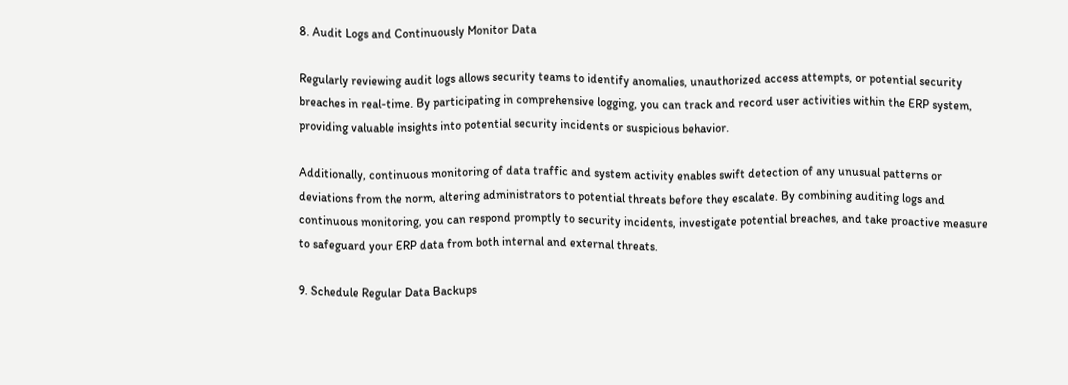8. Audit Logs and Continuously Monitor Data

Regularly reviewing audit logs allows security teams to identify anomalies, unauthorized access attempts, or potential security breaches in real-time. By participating in comprehensive logging, you can track and record user activities within the ERP system, providing valuable insights into potential security incidents or suspicious behavior.

Additionally, continuous monitoring of data traffic and system activity enables swift detection of any unusual patterns or deviations from the norm, altering administrators to potential threats before they escalate. By combining auditing logs and continuous monitoring, you can respond promptly to security incidents, investigate potential breaches, and take proactive measure to safeguard your ERP data from both internal and external threats.

9. Schedule Regular Data Backups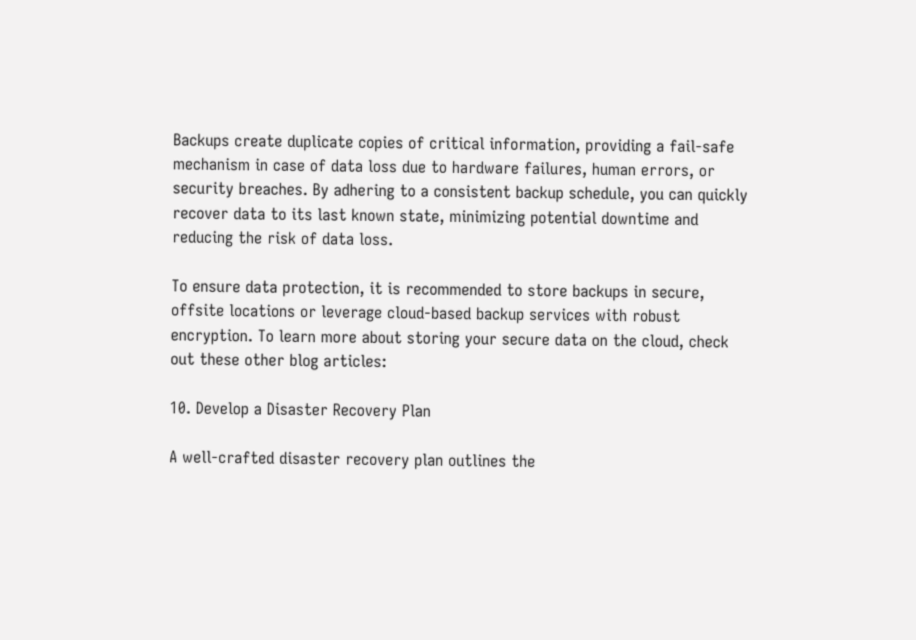Backups create duplicate copies of critical information, providing a fail-safe mechanism in case of data loss due to hardware failures, human errors, or security breaches. By adhering to a consistent backup schedule, you can quickly recover data to its last known state, minimizing potential downtime and reducing the risk of data loss.

To ensure data protection, it is recommended to store backups in secure, offsite locations or leverage cloud-based backup services with robust encryption. To learn more about storing your secure data on the cloud, check out these other blog articles:

10. Develop a Disaster Recovery Plan

A well-crafted disaster recovery plan outlines the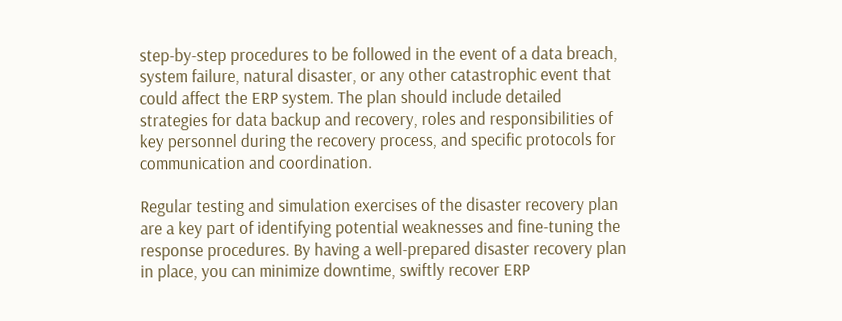step-by-step procedures to be followed in the event of a data breach, system failure, natural disaster, or any other catastrophic event that could affect the ERP system. The plan should include detailed strategies for data backup and recovery, roles and responsibilities of key personnel during the recovery process, and specific protocols for communication and coordination.

Regular testing and simulation exercises of the disaster recovery plan are a key part of identifying potential weaknesses and fine-tuning the response procedures. By having a well-prepared disaster recovery plan in place, you can minimize downtime, swiftly recover ERP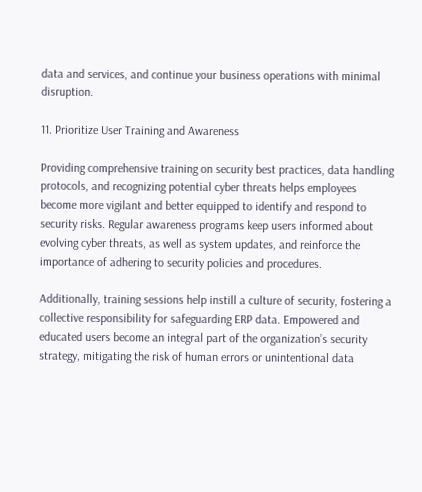data and services, and continue your business operations with minimal disruption.

11. Prioritize User Training and Awareness

Providing comprehensive training on security best practices, data handling protocols, and recognizing potential cyber threats helps employees become more vigilant and better equipped to identify and respond to security risks. Regular awareness programs keep users informed about evolving cyber threats, as well as system updates, and reinforce the importance of adhering to security policies and procedures.

Additionally, training sessions help instill a culture of security, fostering a collective responsibility for safeguarding ERP data. Empowered and educated users become an integral part of the organization’s security strategy, mitigating the risk of human errors or unintentional data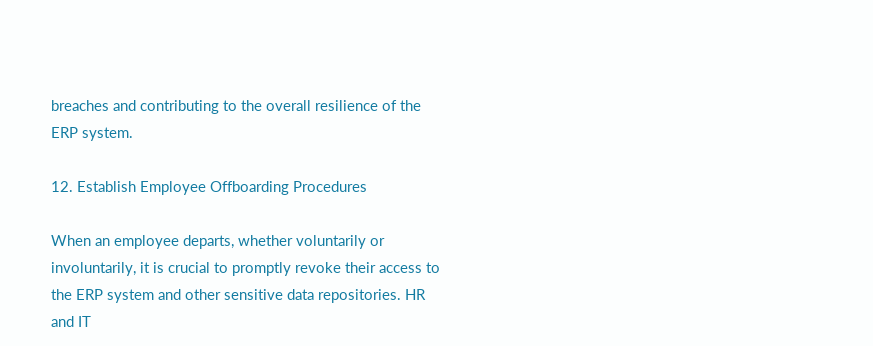breaches and contributing to the overall resilience of the ERP system.

12. Establish Employee Offboarding Procedures

When an employee departs, whether voluntarily or involuntarily, it is crucial to promptly revoke their access to the ERP system and other sensitive data repositories. HR and IT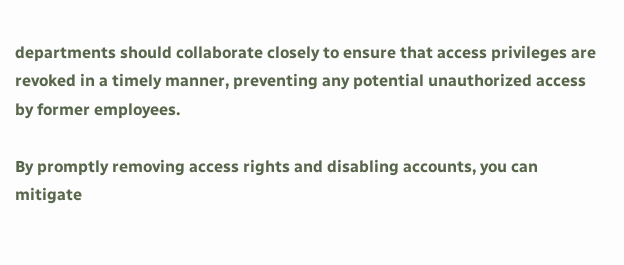departments should collaborate closely to ensure that access privileges are revoked in a timely manner, preventing any potential unauthorized access by former employees.

By promptly removing access rights and disabling accounts, you can mitigate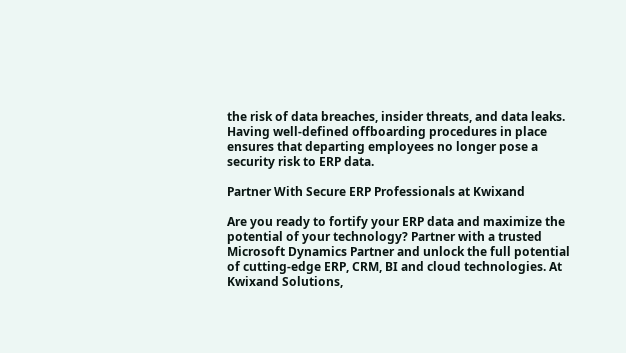the risk of data breaches, insider threats, and data leaks. Having well-defined offboarding procedures in place ensures that departing employees no longer pose a security risk to ERP data.

Partner With Secure ERP Professionals at Kwixand

Are you ready to fortify your ERP data and maximize the potential of your technology? Partner with a trusted Microsoft Dynamics Partner and unlock the full potential of cutting-edge ERP, CRM, BI and cloud technologies. At Kwixand Solutions,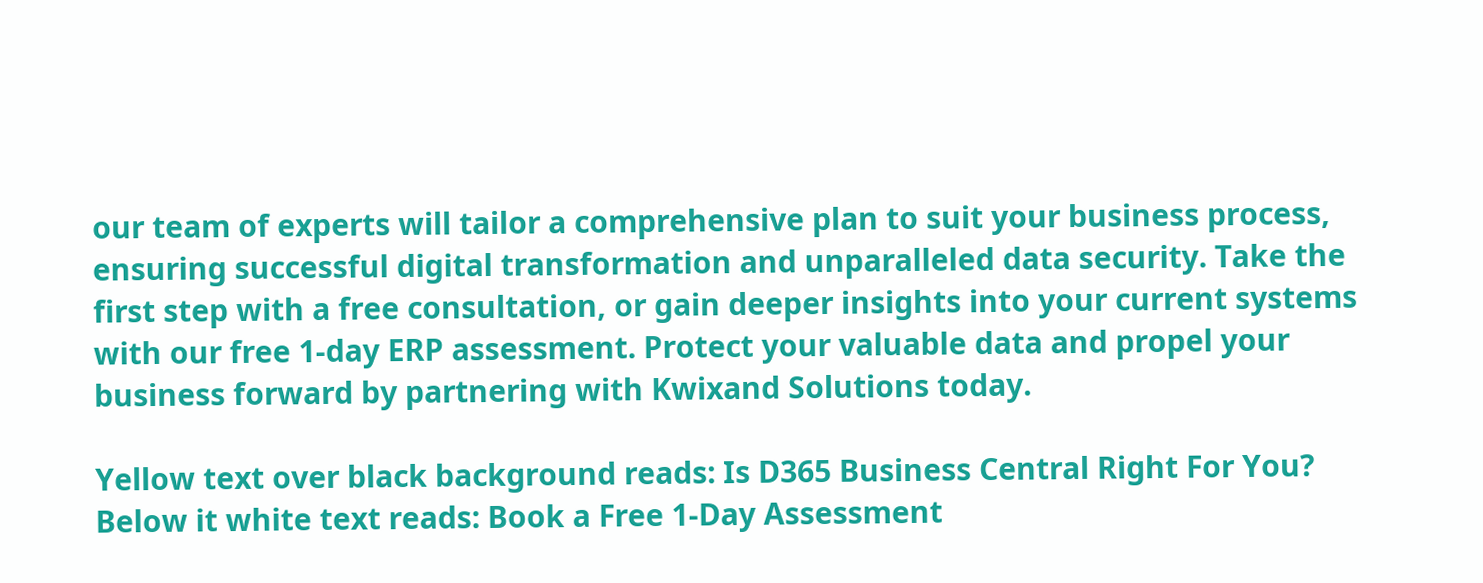our team of experts will tailor a comprehensive plan to suit your business process, ensuring successful digital transformation and unparalleled data security. Take the first step with a free consultation, or gain deeper insights into your current systems with our free 1-day ERP assessment. Protect your valuable data and propel your business forward by partnering with Kwixand Solutions today.

Yellow text over black background reads: Is D365 Business Central Right For You? Below it white text reads: Book a Free 1-Day Assessment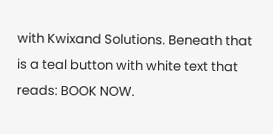with Kwixand Solutions. Beneath that is a teal button with white text that reads: BOOK NOW.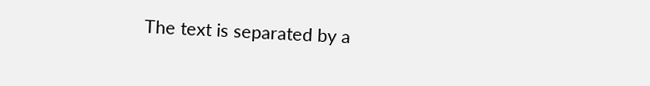The text is separated by a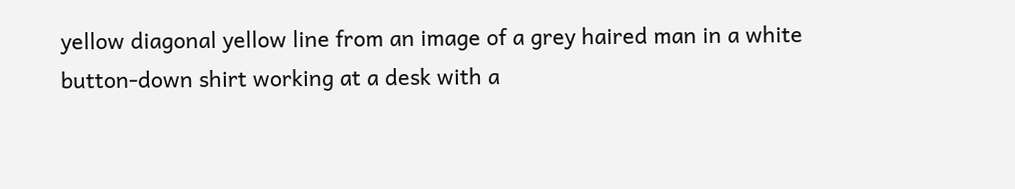yellow diagonal yellow line from an image of a grey haired man in a white button-down shirt working at a desk with a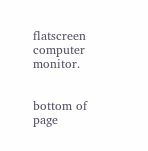flatscreen computer monitor.


bottom of page